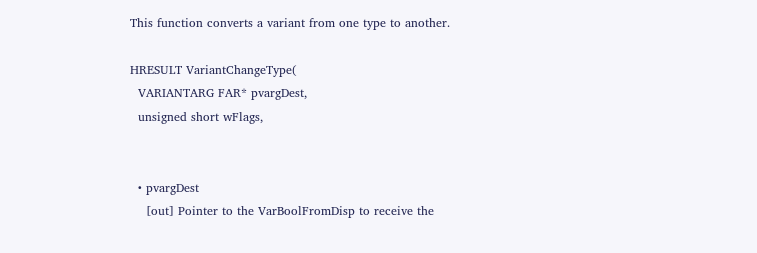This function converts a variant from one type to another.

HRESULT VariantChangeType(
  VARIANTARG FAR* pvargDest,
  unsigned short wFlags,


  • pvargDest
    [out] Pointer to the VarBoolFromDisp to receive the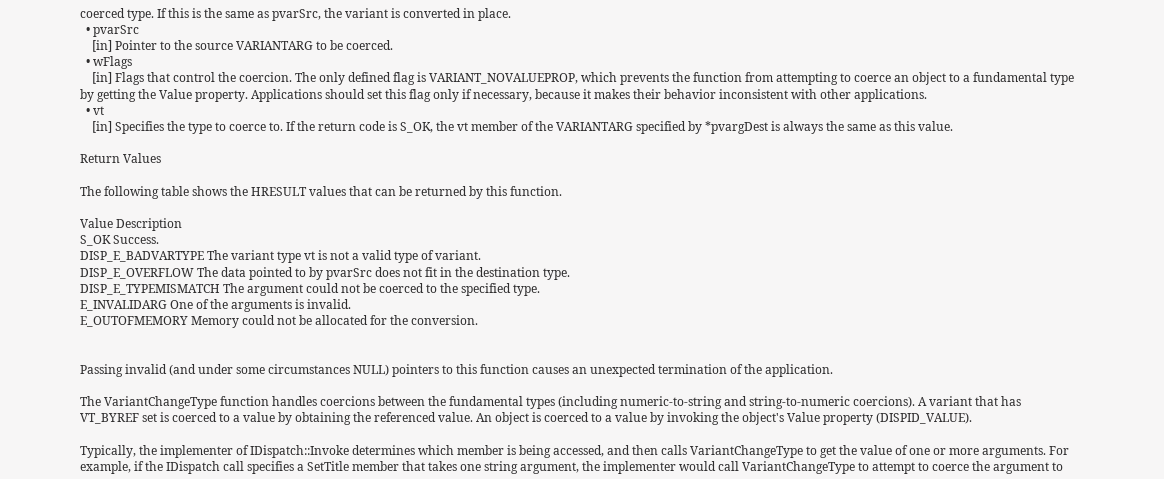coerced type. If this is the same as pvarSrc, the variant is converted in place.
  • pvarSrc
    [in] Pointer to the source VARIANTARG to be coerced.
  • wFlags
    [in] Flags that control the coercion. The only defined flag is VARIANT_NOVALUEPROP, which prevents the function from attempting to coerce an object to a fundamental type by getting the Value property. Applications should set this flag only if necessary, because it makes their behavior inconsistent with other applications.
  • vt
    [in] Specifies the type to coerce to. If the return code is S_OK, the vt member of the VARIANTARG specified by *pvargDest is always the same as this value.

Return Values

The following table shows the HRESULT values that can be returned by this function.

Value Description
S_OK Success.
DISP_E_BADVARTYPE The variant type vt is not a valid type of variant.
DISP_E_OVERFLOW The data pointed to by pvarSrc does not fit in the destination type.
DISP_E_TYPEMISMATCH The argument could not be coerced to the specified type.
E_INVALIDARG One of the arguments is invalid.
E_OUTOFMEMORY Memory could not be allocated for the conversion.


Passing invalid (and under some circumstances NULL) pointers to this function causes an unexpected termination of the application.

The VariantChangeType function handles coercions between the fundamental types (including numeric-to-string and string-to-numeric coercions). A variant that has VT_BYREF set is coerced to a value by obtaining the referenced value. An object is coerced to a value by invoking the object's Value property (DISPID_VALUE).

Typically, the implementer of IDispatch::Invoke determines which member is being accessed, and then calls VariantChangeType to get the value of one or more arguments. For example, if the IDispatch call specifies a SetTitle member that takes one string argument, the implementer would call VariantChangeType to attempt to coerce the argument to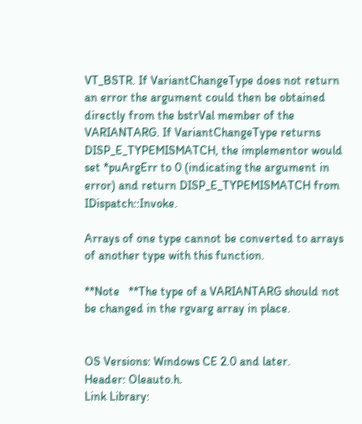VT_BSTR. If VariantChangeType does not return an error the argument could then be obtained directly from the bstrVal member of the VARIANTARG. If VariantChangeType returns DISP_E_TYPEMISMATCH, the implementor would set *puArgErr to 0 (indicating the argument in error) and return DISP_E_TYPEMISMATCH from IDispatch::Invoke.

Arrays of one type cannot be converted to arrays of another type with this function.

**Note   **The type of a VARIANTARG should not be changed in the rgvarg array in place.


OS Versions: Windows CE 2.0 and later.
Header: Oleauto.h.
Link Library: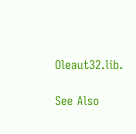Oleaut32.lib.

See Also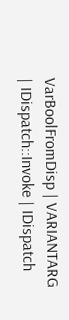VarBoolFromDisp | VARIANTARG | IDispatch::Invoke | IDispatch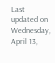Last updated on Wednesday, April 13,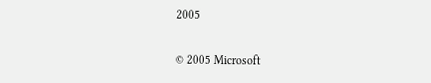2005

© 2005 Microsoft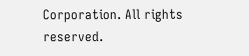Corporation. All rights reserved.